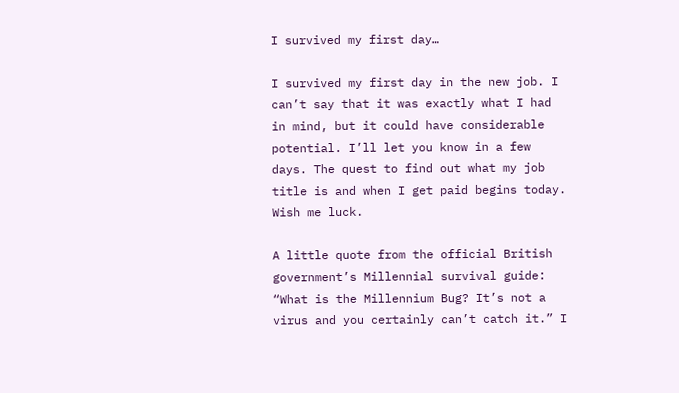I survived my first day…

I survived my first day in the new job. I can’t say that it was exactly what I had in mind, but it could have considerable potential. I’ll let you know in a few days. The quest to find out what my job title is and when I get paid begins today. Wish me luck.

A little quote from the official British government’s Millennial survival guide: “What is the Millennium Bug? It’s not a virus and you certainly can’t catch it.” I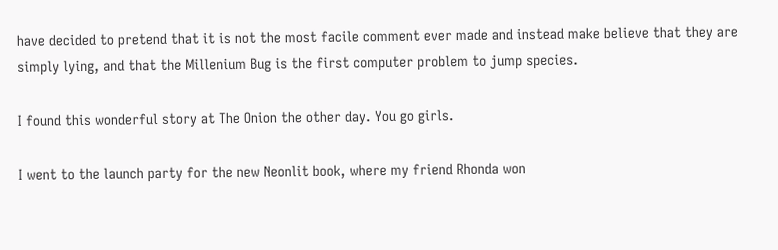have decided to pretend that it is not the most facile comment ever made and instead make believe that they are simply lying, and that the Millenium Bug is the first computer problem to jump species.

I found this wonderful story at The Onion the other day. You go girls.

I went to the launch party for the new Neonlit book, where my friend Rhonda won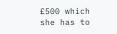£500 which she has to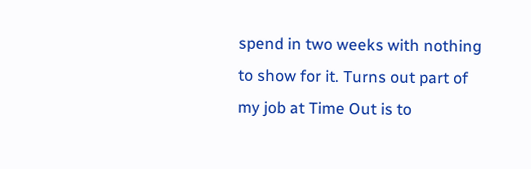spend in two weeks with nothing to show for it. Turns out part of my job at Time Out is to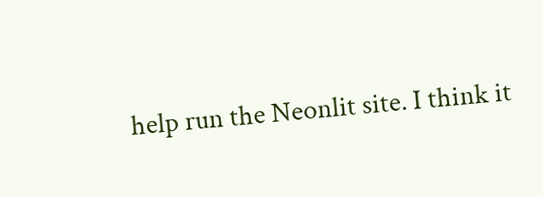help run the Neonlit site. I think it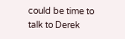could be time to talk to Derek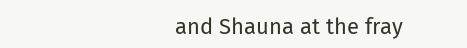and Shauna at the fray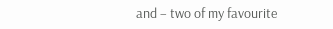and – two of my favourite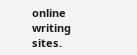online writing sites.